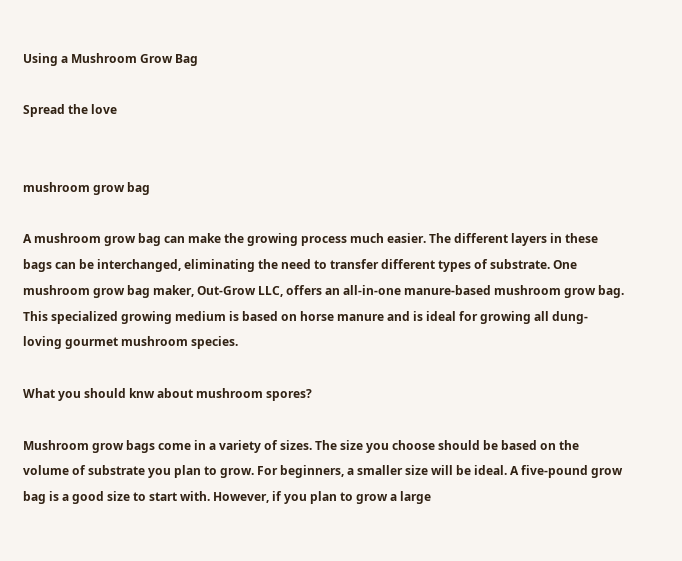Using a Mushroom Grow Bag

Spread the love


mushroom grow bag

A mushroom grow bag can make the growing process much easier. The different layers in these bags can be interchanged, eliminating the need to transfer different types of substrate. One mushroom grow bag maker, Out-Grow LLC, offers an all-in-one manure-based mushroom grow bag. This specialized growing medium is based on horse manure and is ideal for growing all dung-loving gourmet mushroom species.

What you should knw about mushroom spores?

Mushroom grow bags come in a variety of sizes. The size you choose should be based on the volume of substrate you plan to grow. For beginners, a smaller size will be ideal. A five-pound grow bag is a good size to start with. However, if you plan to grow a large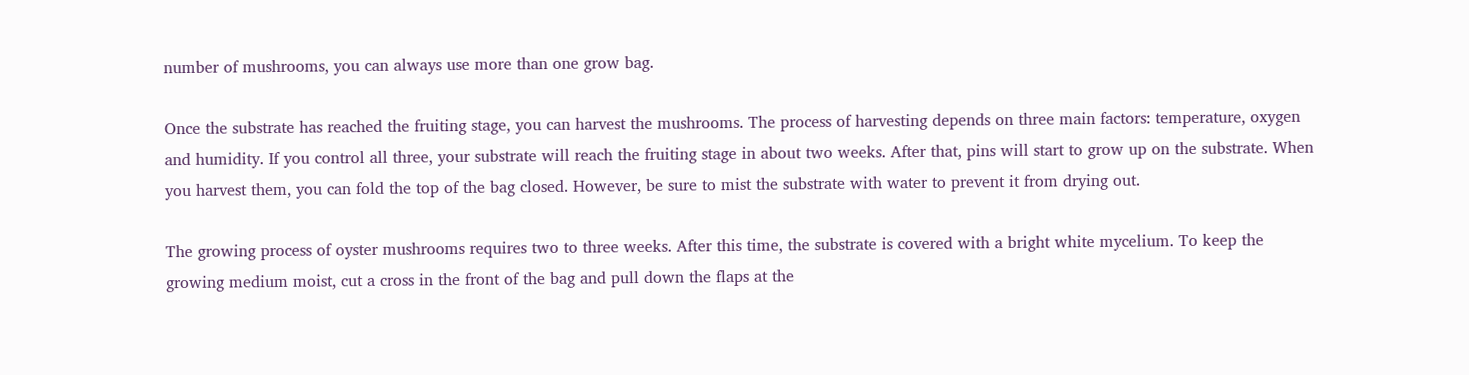number of mushrooms, you can always use more than one grow bag.

Once the substrate has reached the fruiting stage, you can harvest the mushrooms. The process of harvesting depends on three main factors: temperature, oxygen and humidity. If you control all three, your substrate will reach the fruiting stage in about two weeks. After that, pins will start to grow up on the substrate. When you harvest them, you can fold the top of the bag closed. However, be sure to mist the substrate with water to prevent it from drying out.

The growing process of oyster mushrooms requires two to three weeks. After this time, the substrate is covered with a bright white mycelium. To keep the growing medium moist, cut a cross in the front of the bag and pull down the flaps at the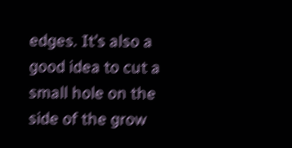edges. It’s also a good idea to cut a small hole on the side of the grow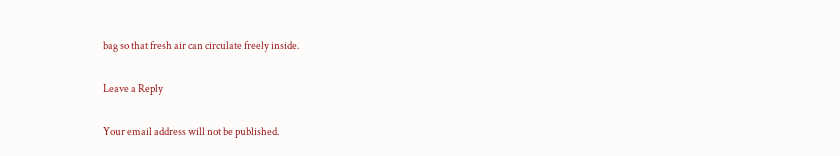bag so that fresh air can circulate freely inside.

Leave a Reply

Your email address will not be published.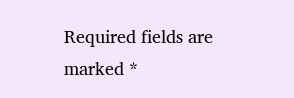Required fields are marked *